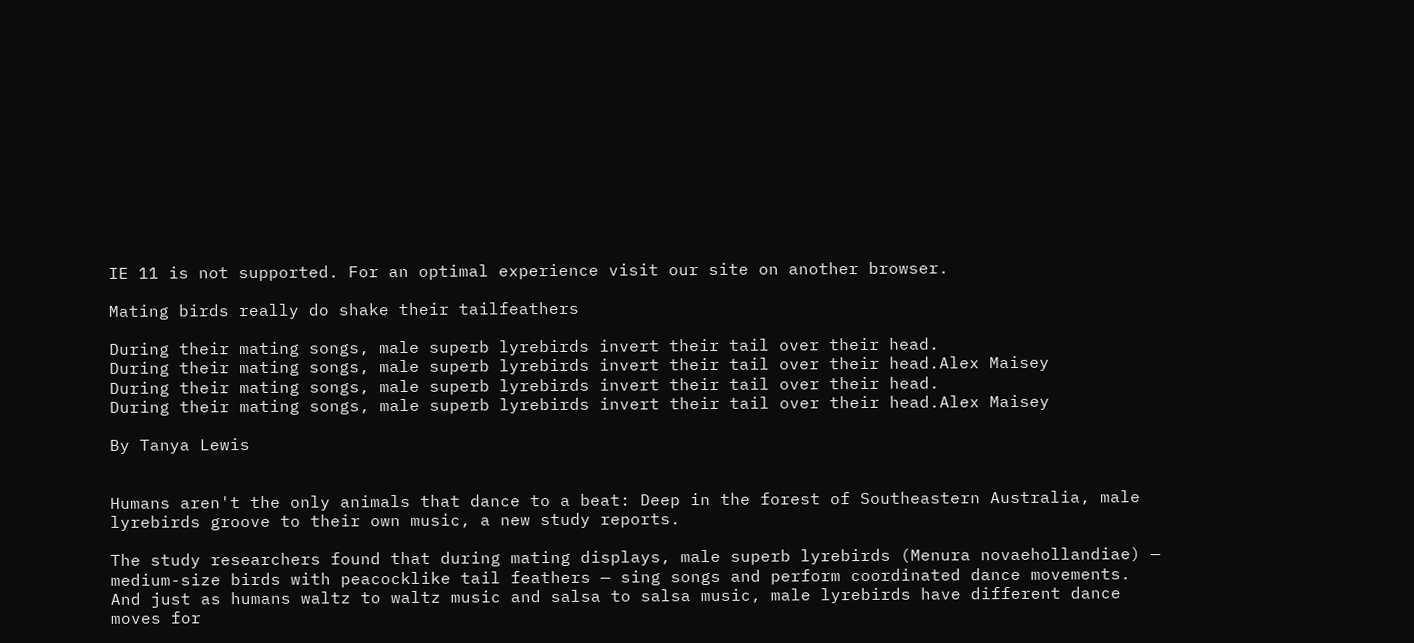IE 11 is not supported. For an optimal experience visit our site on another browser.

Mating birds really do shake their tailfeathers

During their mating songs, male superb lyrebirds invert their tail over their head.
During their mating songs, male superb lyrebirds invert their tail over their head.Alex Maisey
During their mating songs, male superb lyrebirds invert their tail over their head.
During their mating songs, male superb lyrebirds invert their tail over their head.Alex Maisey

By Tanya Lewis


Humans aren't the only animals that dance to a beat: Deep in the forest of Southeastern Australia, male lyrebirds groove to their own music, a new study reports.

The study researchers found that during mating displays, male superb lyrebirds (Menura novaehollandiae) — medium-size birds with peacocklike tail feathers — sing songs and perform coordinated dance movements. And just as humans waltz to waltz music and salsa to salsa music, male lyrebirds have different dance moves for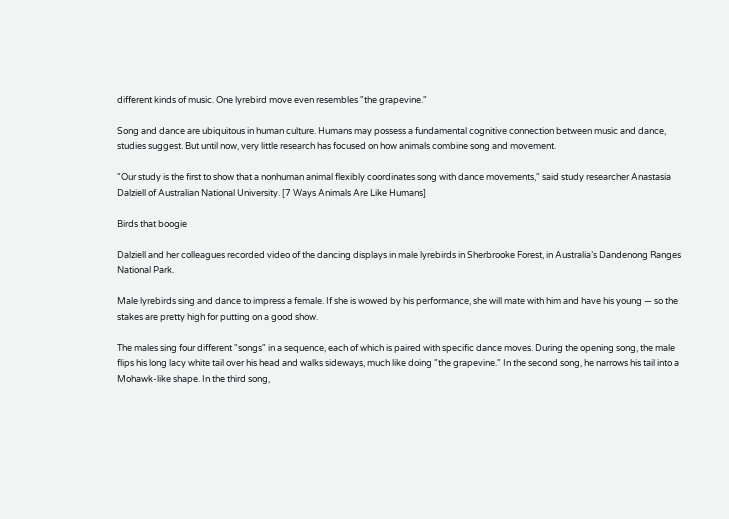different kinds of music. One lyrebird move even resembles "the grapevine."

Song and dance are ubiquitous in human culture. Humans may possess a fundamental cognitive connection between music and dance, studies suggest. But until now, very little research has focused on how animals combine song and movement.

"Our study is the first to show that a nonhuman animal flexibly coordinates song with dance movements," said study researcher Anastasia Dalziell of Australian National University. [7 Ways Animals Are Like Humans]

Birds that boogie

Dalziell and her colleagues recorded video of the dancing displays in male lyrebirds in Sherbrooke Forest, in Australia’s Dandenong Ranges National Park.

Male lyrebirds sing and dance to impress a female. If she is wowed by his performance, she will mate with him and have his young — so the stakes are pretty high for putting on a good show.

The males sing four different "songs" in a sequence, each of which is paired with specific dance moves. During the opening song, the male flips his long lacy white tail over his head and walks sideways, much like doing "the grapevine." In the second song, he narrows his tail into a Mohawk-like shape. In the third song,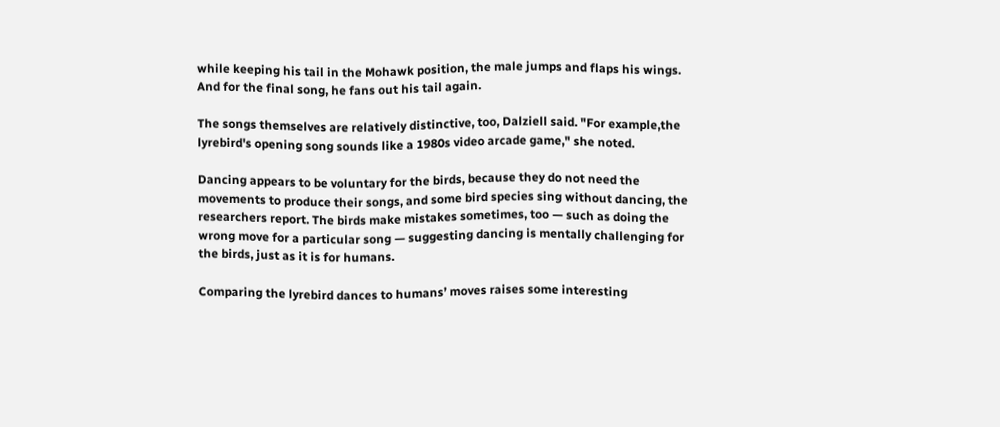while keeping his tail in the Mohawk position, the male jumps and flaps his wings. And for the final song, he fans out his tail again.

The songs themselves are relatively distinctive, too, Dalziell said. "For example,the lyrebird's opening song sounds like a 1980s video arcade game," she noted.

Dancing appears to be voluntary for the birds, because they do not need the movements to produce their songs, and some bird species sing without dancing, the researchers report. The birds make mistakes sometimes, too — such as doing the wrong move for a particular song — suggesting dancing is mentally challenging for the birds, just as it is for humans.

Comparing the lyrebird dances to humans’ moves raises some interesting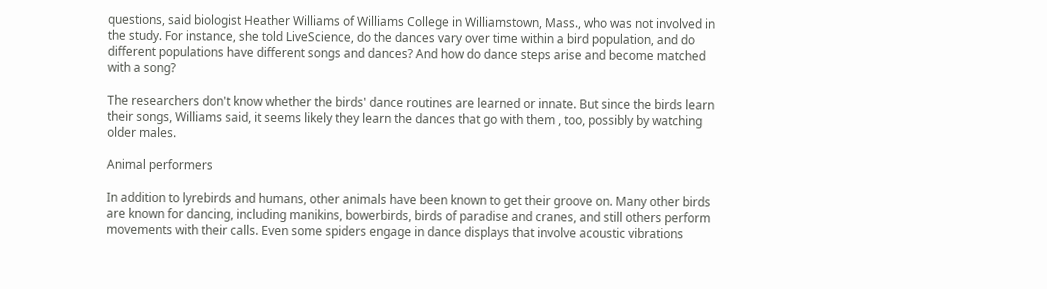questions, said biologist Heather Williams of Williams College in Williamstown, Mass., who was not involved in the study. For instance, she told LiveScience, do the dances vary over time within a bird population, and do different populations have different songs and dances? And how do dance steps arise and become matched with a song?

The researchers don't know whether the birds' dance routines are learned or innate. But since the birds learn their songs, Williams said, it seems likely they learn the dances that go with them , too, possibly by watching older males.

Animal performers

In addition to lyrebirds and humans, other animals have been known to get their groove on. Many other birds are known for dancing, including manikins, bowerbirds, birds of paradise and cranes, and still others perform movements with their calls. Even some spiders engage in dance displays that involve acoustic vibrations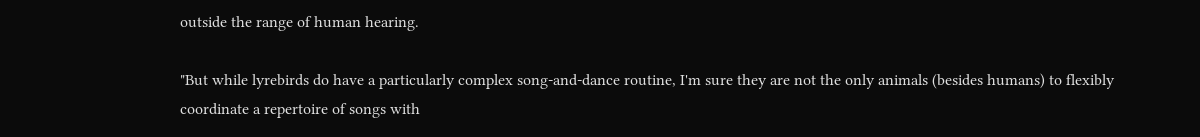outside the range of human hearing.

"But while lyrebirds do have a particularly complex song-and-dance routine, I'm sure they are not the only animals (besides humans) to flexibly coordinate a repertoire of songs with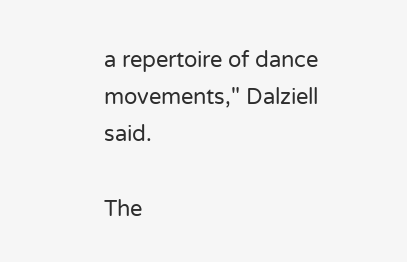a repertoire of dance movements," Dalziell said.

The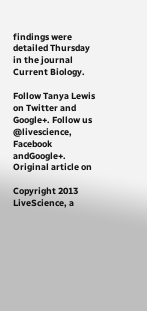findings were detailed Thursday in the journal Current Biology.

Follow Tanya Lewis on Twitter and Google+. Follow us @livescience, Facebook andGoogle+. Original article on

Copyright 2013 LiveScience, a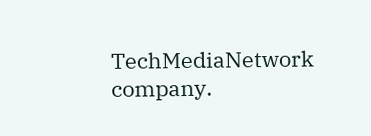TechMediaNetwork company.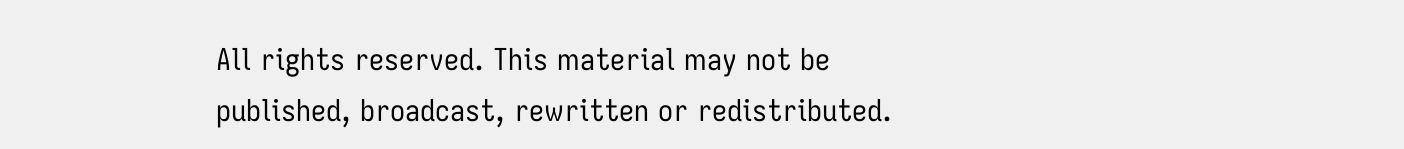All rights reserved. This material may not be published, broadcast, rewritten or redistributed.